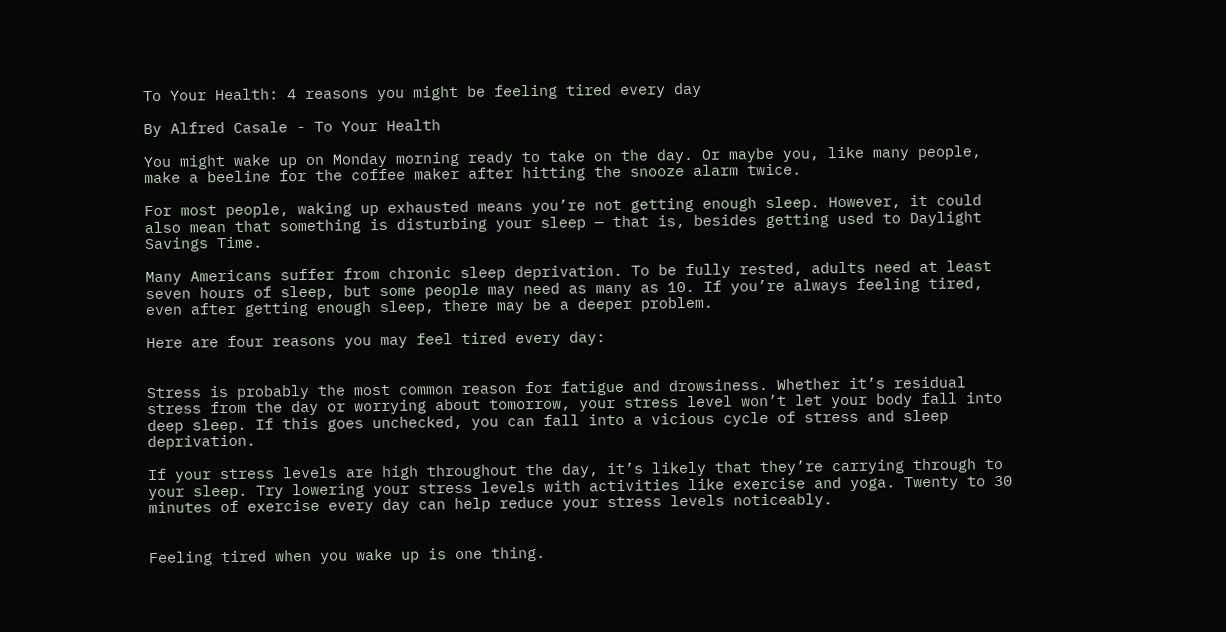To Your Health: 4 reasons you might be feeling tired every day

By Alfred Casale - To Your Health

You might wake up on Monday morning ready to take on the day. Or maybe you, like many people, make a beeline for the coffee maker after hitting the snooze alarm twice.

For most people, waking up exhausted means you’re not getting enough sleep. However, it could also mean that something is disturbing your sleep — that is, besides getting used to Daylight Savings Time.

Many Americans suffer from chronic sleep deprivation. To be fully rested, adults need at least seven hours of sleep, but some people may need as many as 10. If you’re always feeling tired, even after getting enough sleep, there may be a deeper problem.

Here are four reasons you may feel tired every day:


Stress is probably the most common reason for fatigue and drowsiness. Whether it’s residual stress from the day or worrying about tomorrow, your stress level won’t let your body fall into deep sleep. If this goes unchecked, you can fall into a vicious cycle of stress and sleep deprivation.

If your stress levels are high throughout the day, it’s likely that they’re carrying through to your sleep. Try lowering your stress levels with activities like exercise and yoga. Twenty to 30 minutes of exercise every day can help reduce your stress levels noticeably.


Feeling tired when you wake up is one thing.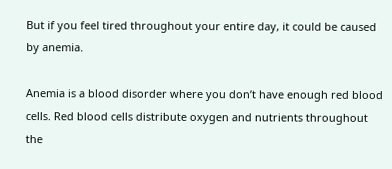But if you feel tired throughout your entire day, it could be caused by anemia.

Anemia is a blood disorder where you don’t have enough red blood cells. Red blood cells distribute oxygen and nutrients throughout the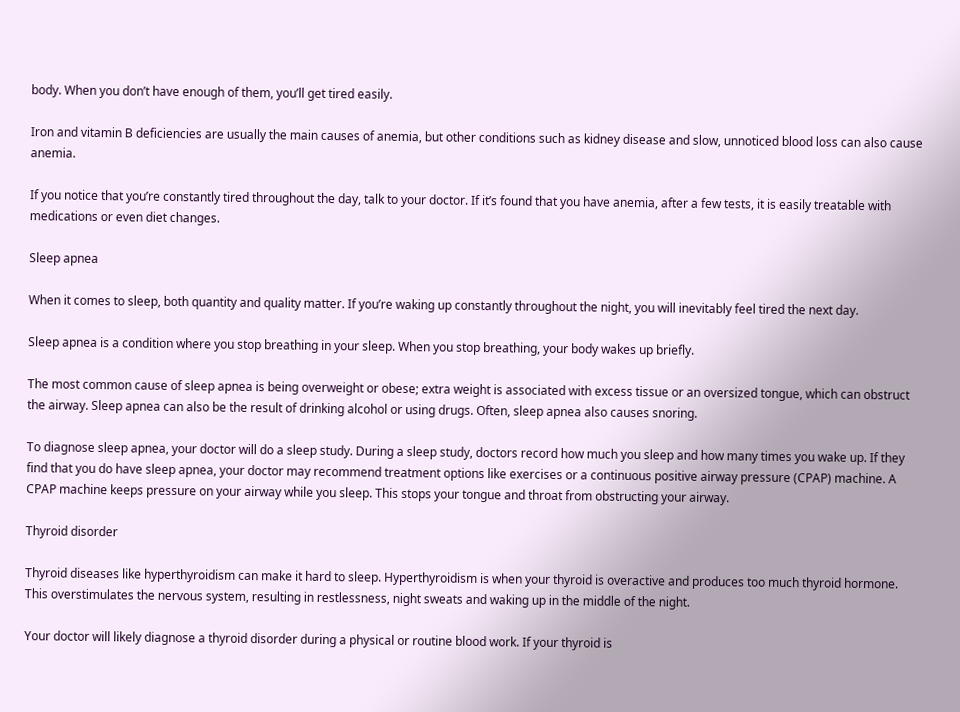body. When you don’t have enough of them, you’ll get tired easily.

Iron and vitamin B deficiencies are usually the main causes of anemia, but other conditions such as kidney disease and slow, unnoticed blood loss can also cause anemia.

If you notice that you’re constantly tired throughout the day, talk to your doctor. If it’s found that you have anemia, after a few tests, it is easily treatable with medications or even diet changes.

Sleep apnea

When it comes to sleep, both quantity and quality matter. If you’re waking up constantly throughout the night, you will inevitably feel tired the next day.

Sleep apnea is a condition where you stop breathing in your sleep. When you stop breathing, your body wakes up briefly.

The most common cause of sleep apnea is being overweight or obese; extra weight is associated with excess tissue or an oversized tongue, which can obstruct the airway. Sleep apnea can also be the result of drinking alcohol or using drugs. Often, sleep apnea also causes snoring.

To diagnose sleep apnea, your doctor will do a sleep study. During a sleep study, doctors record how much you sleep and how many times you wake up. If they find that you do have sleep apnea, your doctor may recommend treatment options like exercises or a continuous positive airway pressure (CPAP) machine. A CPAP machine keeps pressure on your airway while you sleep. This stops your tongue and throat from obstructing your airway.

Thyroid disorder

Thyroid diseases like hyperthyroidism can make it hard to sleep. Hyperthyroidism is when your thyroid is overactive and produces too much thyroid hormone. This overstimulates the nervous system, resulting in restlessness, night sweats and waking up in the middle of the night.

Your doctor will likely diagnose a thyroid disorder during a physical or routine blood work. If your thyroid is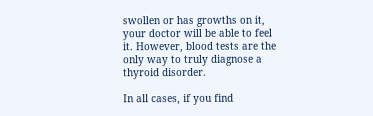swollen or has growths on it, your doctor will be able to feel it. However, blood tests are the only way to truly diagnose a thyroid disorder.

In all cases, if you find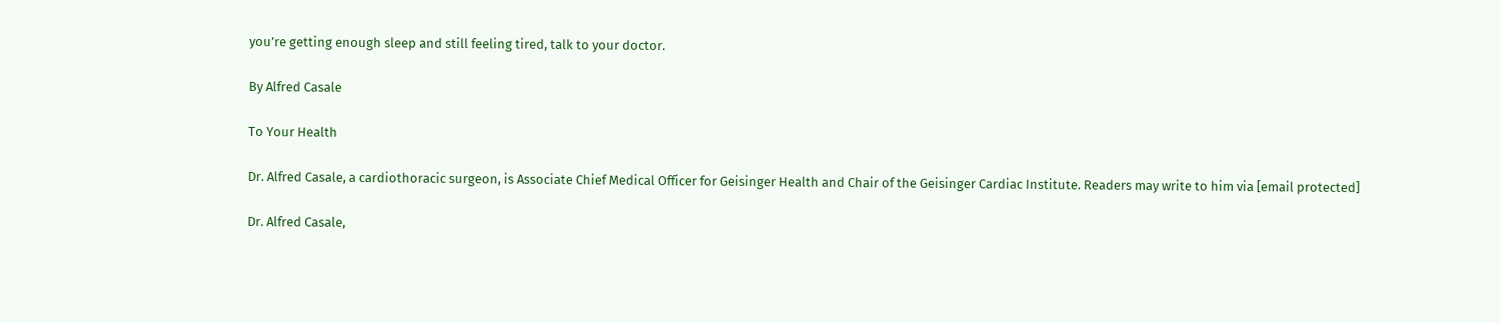you’re getting enough sleep and still feeling tired, talk to your doctor.

By Alfred Casale

To Your Health

Dr. Alfred Casale, a cardiothoracic surgeon, is Associate Chief Medical Officer for Geisinger Health and Chair of the Geisinger Cardiac Institute. Readers may write to him via [email protected]

Dr. Alfred Casale,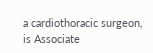a cardiothoracic surgeon, is Associate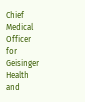Chief Medical Officer for Geisinger Health and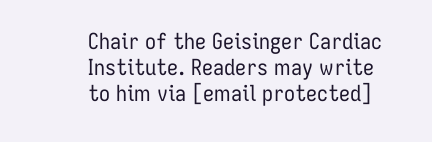Chair of the Geisinger Cardiac Institute. Readers may write to him via [email protected]